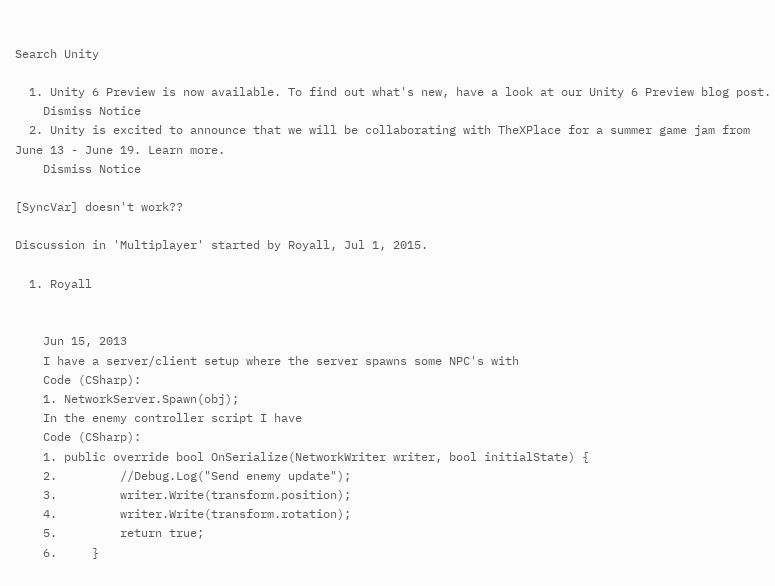Search Unity

  1. Unity 6 Preview is now available. To find out what's new, have a look at our Unity 6 Preview blog post.
    Dismiss Notice
  2. Unity is excited to announce that we will be collaborating with TheXPlace for a summer game jam from June 13 - June 19. Learn more.
    Dismiss Notice

[SyncVar] doesn't work??

Discussion in 'Multiplayer' started by Royall, Jul 1, 2015.

  1. Royall


    Jun 15, 2013
    I have a server/client setup where the server spawns some NPC's with
    Code (CSharp):
    1. NetworkServer.Spawn(obj);
    In the enemy controller script I have
    Code (CSharp):
    1. public override bool OnSerialize(NetworkWriter writer, bool initialState) {
    2.         //Debug.Log("Send enemy update");
    3.         writer.Write(transform.position);
    4.         writer.Write(transform.rotation);
    5.         return true;
    6.     }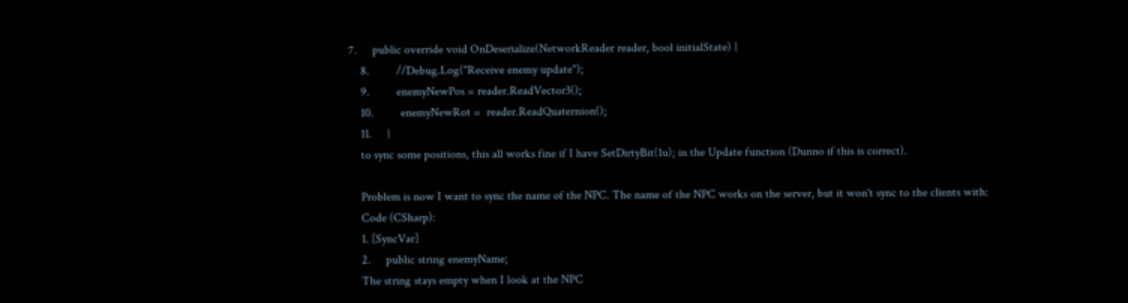7.     public override void OnDeserialize(NetworkReader reader, bool initialState) {
    8.         //Debug.Log("Receive enemy update");
    9.         enemyNewPos = reader.ReadVector3();
    10.         enemyNewRot =  reader.ReadQuaternion();
    11.     }
    to sync some positions, this all works fine if I have SetDirtyBit(1u); in the Update function (Dunno if this is correct).

    Problem is now I want to sync the name of the NPC. The name of the NPC works on the server, but it won't sync to the clients with:
    Code (CSharp):
    1. [SyncVar]
    2.     public string enemyName;
    The string stays empty when I look at the NPC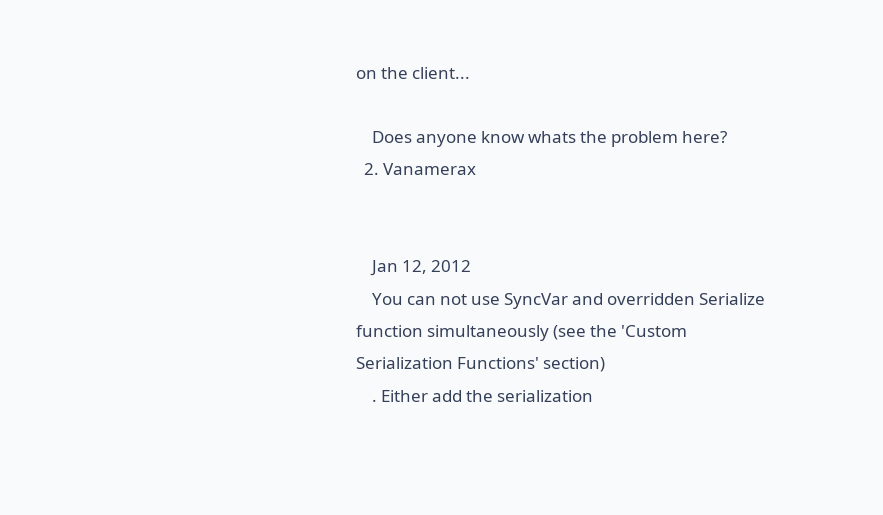on the client...

    Does anyone know whats the problem here?
  2. Vanamerax


    Jan 12, 2012
    You can not use SyncVar and overridden Serialize function simultaneously (see the 'Custom Serialization Functions' section)
    . Either add the serialization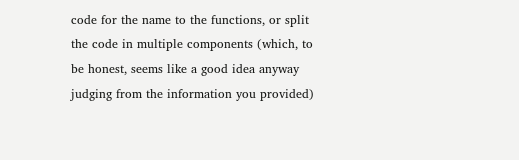code for the name to the functions, or split the code in multiple components (which, to be honest, seems like a good idea anyway judging from the information you provided)